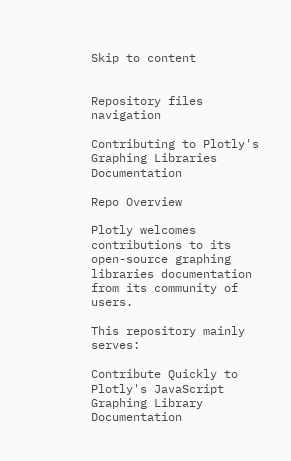Skip to content


Repository files navigation

Contributing to Plotly's Graphing Libraries Documentation

Repo Overview

Plotly welcomes contributions to its open-source graphing libraries documentation from its community of users.

This repository mainly serves:

Contribute Quickly to Plotly's JavaScript Graphing Library Documentation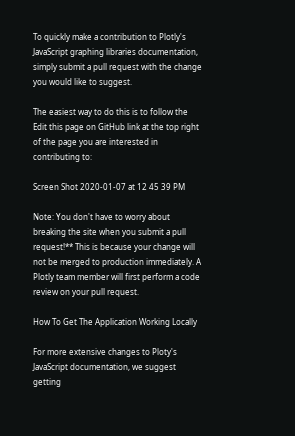To quickly make a contribution to Plotly's JavaScript graphing libraries documentation, simply submit a pull request with the change you would like to suggest.

The easiest way to do this is to follow the Edit this page on GitHub link at the top right of the page you are interested in contributing to:

Screen Shot 2020-01-07 at 12 45 39 PM

Note: You don't have to worry about breaking the site when you submit a pull request!** This is because your change will not be merged to production immediately. A Plotly team member will first perform a code review on your pull request.

How To Get The Application Working Locally

For more extensive changes to Ploty's JavaScript documentation, we suggest getting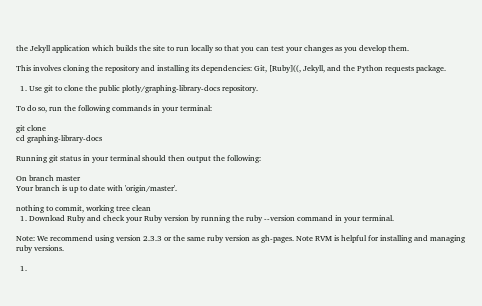the Jekyll application which builds the site to run locally so that you can test your changes as you develop them.

This involves cloning the repository and installing its dependencies: Git, [Ruby]((, Jekyll, and the Python requests package.

  1. Use git to clone the public plotly/graphing-library-docs repository.

To do so, run the following commands in your terminal:

git clone
cd graphing-library-docs

Running git status in your terminal should then output the following:

On branch master
Your branch is up to date with 'origin/master'.

nothing to commit, working tree clean
  1. Download Ruby and check your Ruby version by running the ruby --version command in your terminal.

Note: We recommend using version 2.3.3 or the same ruby version as gh-pages. Note RVM is helpful for installing and managing ruby versions.

  1.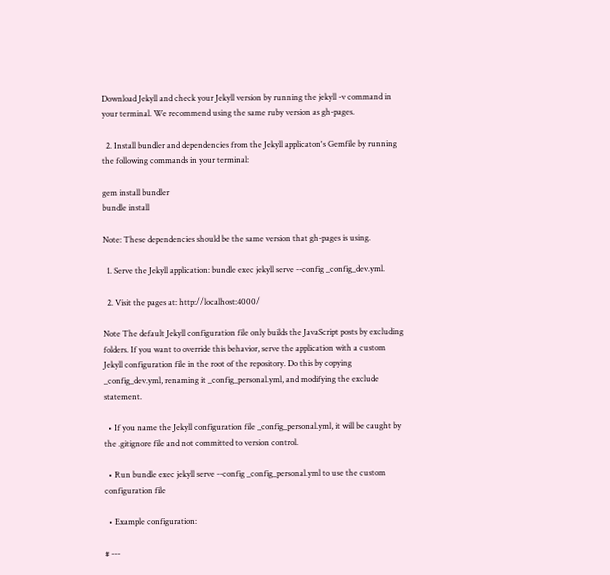Download Jekyll and check your Jekyll version by running the jekyll -v command in your terminal. We recommend using the same ruby version as gh-pages.

  2. Install bundler and dependencies from the Jekyll applicaton's Gemfile by running the following commands in your terminal:

gem install bundler
bundle install

Note: These dependencies should be the same version that gh-pages is using.

  1. Serve the Jekyll application: bundle exec jekyll serve --config _config_dev.yml.

  2. Visit the pages at: http://localhost:4000/

Note The default Jekyll configuration file only builds the JavaScript posts by excluding folders. If you want to override this behavior, serve the application with a custom Jekyll configuration file in the root of the repository. Do this by copying _config_dev.yml, renaming it _config_personal.yml, and modifying the exclude statement.

  • If you name the Jekyll configuration file _config_personal.yml, it will be caught by the .gitignore file and not committed to version control.

  • Run bundle exec jekyll serve --config _config_personal.yml to use the custom configuration file

  • Example configuration:

# ---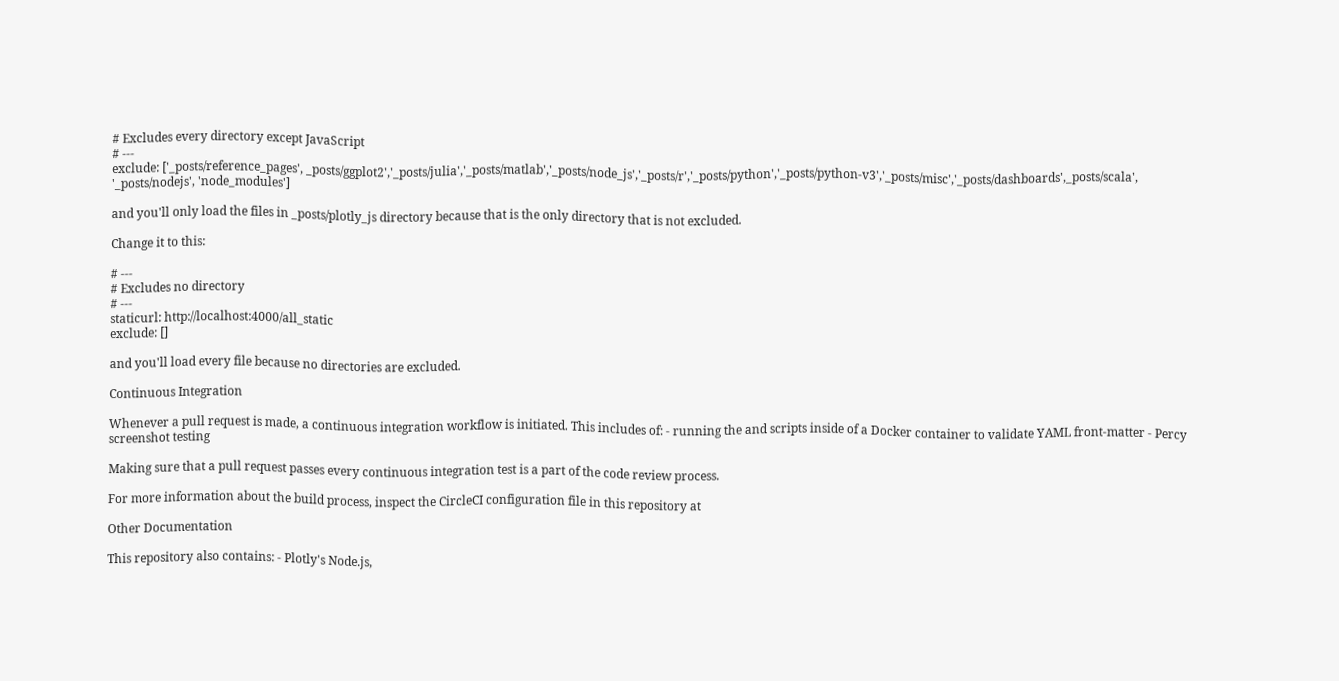# Excludes every directory except JavaScript
# ---
exclude: ['_posts/reference_pages', _posts/ggplot2','_posts/julia','_posts/matlab','_posts/node_js','_posts/r','_posts/python','_posts/python-v3','_posts/misc','_posts/dashboards',_posts/scala', '_posts/nodejs', 'node_modules']

and you'll only load the files in _posts/plotly_js directory because that is the only directory that is not excluded.

Change it to this:

# ---
# Excludes no directory
# ---
staticurl: http://localhost:4000/all_static
exclude: []

and you'll load every file because no directories are excluded.

Continuous Integration

Whenever a pull request is made, a continuous integration workflow is initiated. This includes of: - running the and scripts inside of a Docker container to validate YAML front-matter - Percy screenshot testing

Making sure that a pull request passes every continuous integration test is a part of the code review process.

For more information about the build process, inspect the CircleCI configuration file in this repository at

Other Documentation

This repository also contains: - Plotly's Node.js,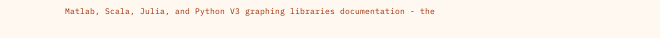Matlab, Scala, Julia, and Python V3 graphing libraries documentation - the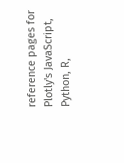reference pages for Plotly's JavaScript, Python, R,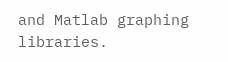and Matlab graphing libraries.